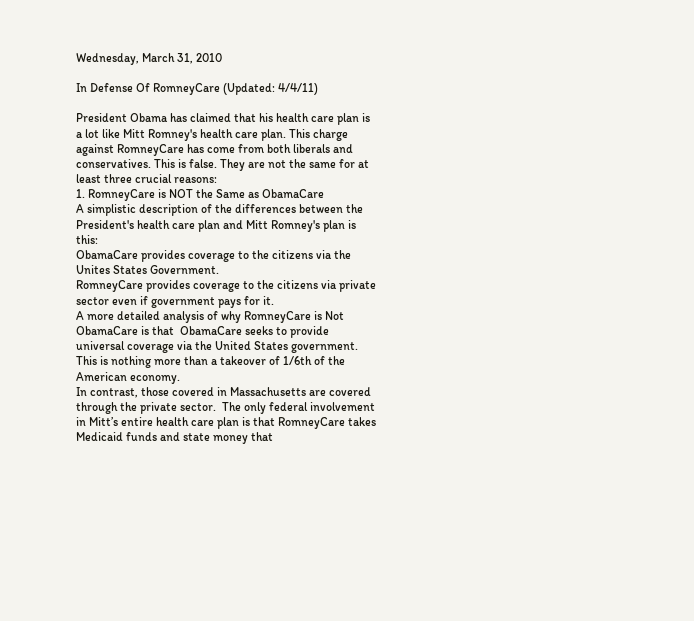Wednesday, March 31, 2010

In Defense Of RomneyCare (Updated: 4/4/11)

President Obama has claimed that his health care plan is a lot like Mitt Romney's health care plan. This charge against RomneyCare has come from both liberals and conservatives. This is false. They are not the same for at least three crucial reasons:
1. RomneyCare is NOT the Same as ObamaCare
A simplistic description of the differences between the President's health care plan and Mitt Romney's plan is this:
ObamaCare provides coverage to the citizens via the Unites States Government.
RomneyCare provides coverage to the citizens via private sector even if government pays for it.
A more detailed analysis of why RomneyCare is Not ObamaCare is that  ObamaCare seeks to provide universal coverage via the United States government. This is nothing more than a takeover of 1/6th of the American economy.
In contrast, those covered in Massachusetts are covered through the private sector.  The only federal involvement in Mitt’s entire health care plan is that RomneyCare takes Medicaid funds and state money that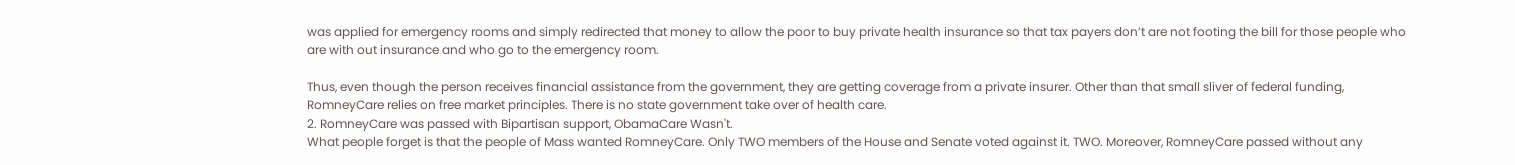was applied for emergency rooms and simply redirected that money to allow the poor to buy private health insurance so that tax payers don’t are not footing the bill for those people who are with out insurance and who go to the emergency room.

Thus, even though the person receives financial assistance from the government, they are getting coverage from a private insurer. Other than that small sliver of federal funding, RomneyCare relies on free market principles. There is no state government take over of health care.
2. RomneyCare was passed with Bipartisan support, ObamaCare Wasn't.
What people forget is that the people of Mass wanted RomneyCare. Only TWO members of the House and Senate voted against it. TWO. Moreover, RomneyCare passed without any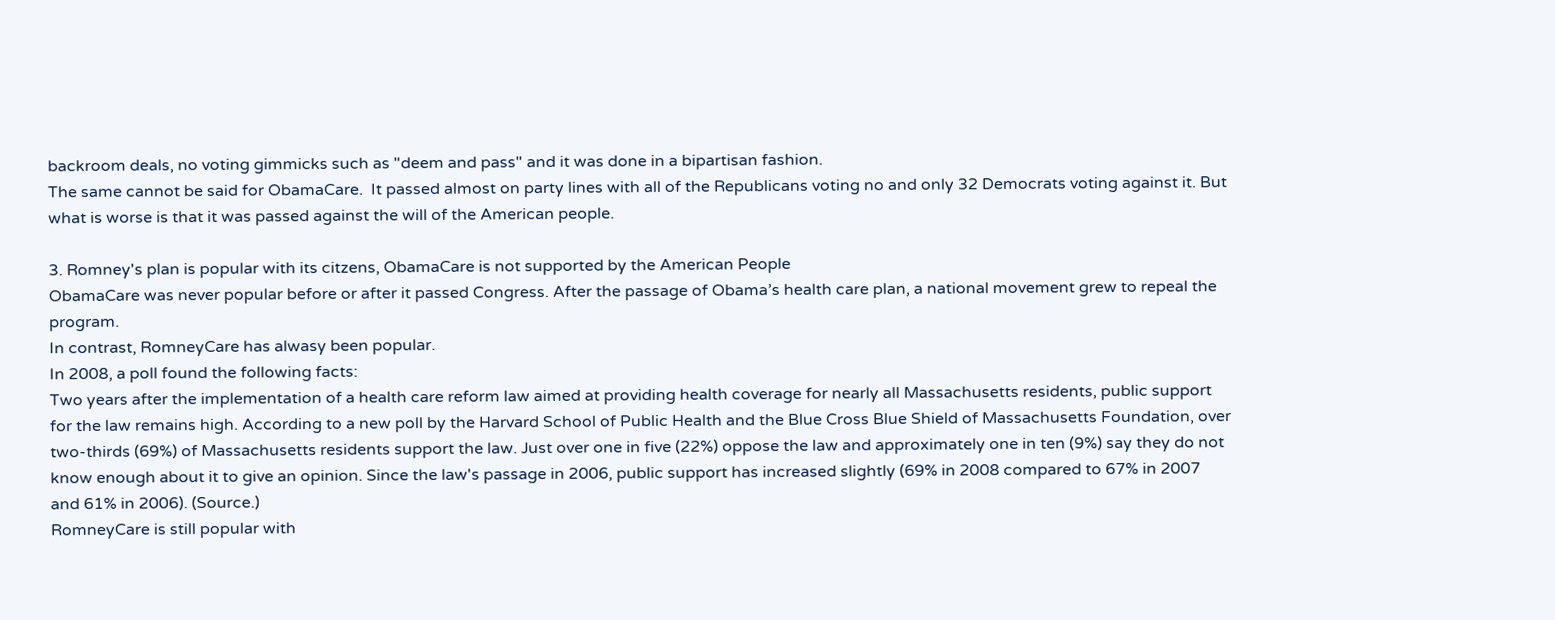backroom deals, no voting gimmicks such as "deem and pass" and it was done in a bipartisan fashion.
The same cannot be said for ObamaCare.  It passed almost on party lines with all of the Republicans voting no and only 32 Democrats voting against it. But what is worse is that it was passed against the will of the American people.

3. Romney's plan is popular with its citzens, ObamaCare is not supported by the American People
ObamaCare was never popular before or after it passed Congress. After the passage of Obama’s health care plan, a national movement grew to repeal the program.
In contrast, RomneyCare has alwasy been popular.
In 2008, a poll found the following facts:
Two years after the implementation of a health care reform law aimed at providing health coverage for nearly all Massachusetts residents, public support for the law remains high. According to a new poll by the Harvard School of Public Health and the Blue Cross Blue Shield of Massachusetts Foundation, over two-thirds (69%) of Massachusetts residents support the law. Just over one in five (22%) oppose the law and approximately one in ten (9%) say they do not know enough about it to give an opinion. Since the law's passage in 2006, public support has increased slightly (69% in 2008 compared to 67% in 2007 and 61% in 2006). (Source.)
RomneyCare is still popular with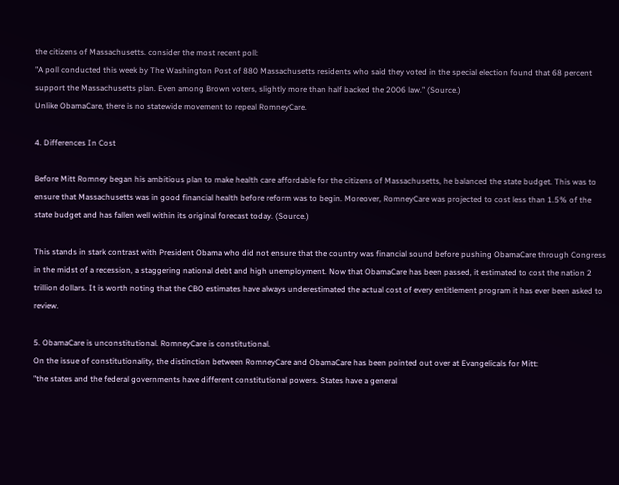the citizens of Massachusetts. consider the most recent poll:
"A poll conducted this week by The Washington Post of 880 Massachusetts residents who said they voted in the special election found that 68 percent support the Massachusetts plan. Even among Brown voters, slightly more than half backed the 2006 law.” (Source.)
Unlike ObamaCare, there is no statewide movement to repeal RomneyCare.

4. Differences In Cost

Before Mitt Romney began his ambitious plan to make health care affordable for the citizens of Massachusetts, he balanced the state budget. This was to ensure that Massachusetts was in good financial health before reform was to begin. Moreover, RomneyCare was projected to cost less than 1.5% of the state budget and has fallen well within its original forecast today. (Source.)

This stands in stark contrast with President Obama who did not ensure that the country was financial sound before pushing ObamaCare through Congress in the midst of a recession, a staggering national debt and high unemployment. Now that ObamaCare has been passed, it estimated to cost the nation 2 trillion dollars. It is worth noting that the CBO estimates have always underestimated the actual cost of every entitlement program it has ever been asked to review.

5. ObamaCare is unconstitutional. RomneyCare is constitutional.
On the issue of constitutionality, the distinction between RomneyCare and ObamaCare has been pointed out over at Evangelicals for Mitt:
"the states and the federal governments have different constitutional powers. States have a general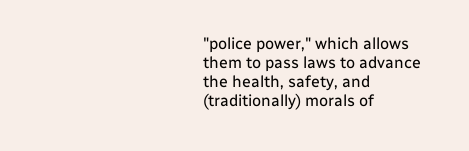"police power," which allows them to pass laws to advance the health, safety, and (traditionally) morals of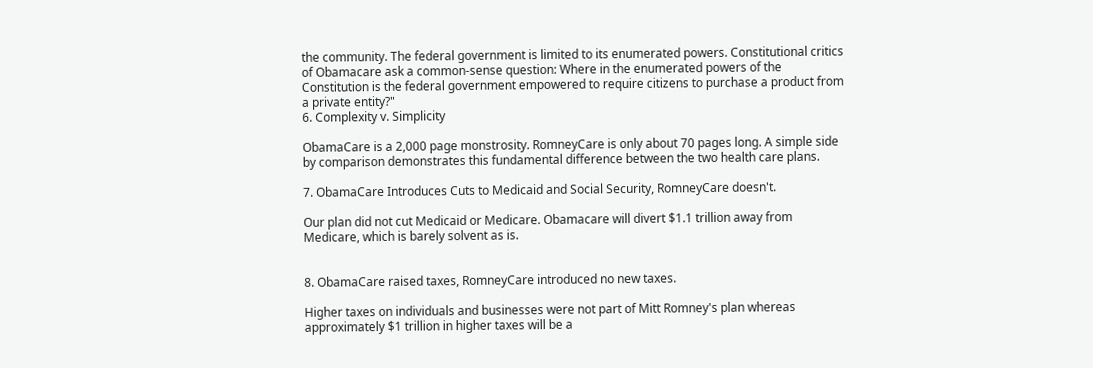the community. The federal government is limited to its enumerated powers. Constitutional critics of Obamacare ask a common-sense question: Where in the enumerated powers of the Constitution is the federal government empowered to require citizens to purchase a product from a private entity?"
6. Complexity v. Simplicity

ObamaCare is a 2,000 page monstrosity. RomneyCare is only about 70 pages long. A simple side by comparison demonstrates this fundamental difference between the two health care plans.

7. ObamaCare Introduces Cuts to Medicaid and Social Security, RomneyCare doesn't.

Our plan did not cut Medicaid or Medicare. Obamacare will divert $1.1 trillion away from Medicare, which is barely solvent as is.


8. ObamaCare raised taxes, RomneyCare introduced no new taxes.

Higher taxes on individuals and businesses were not part of Mitt Romney's plan whereas approximately $1 trillion in higher taxes will be a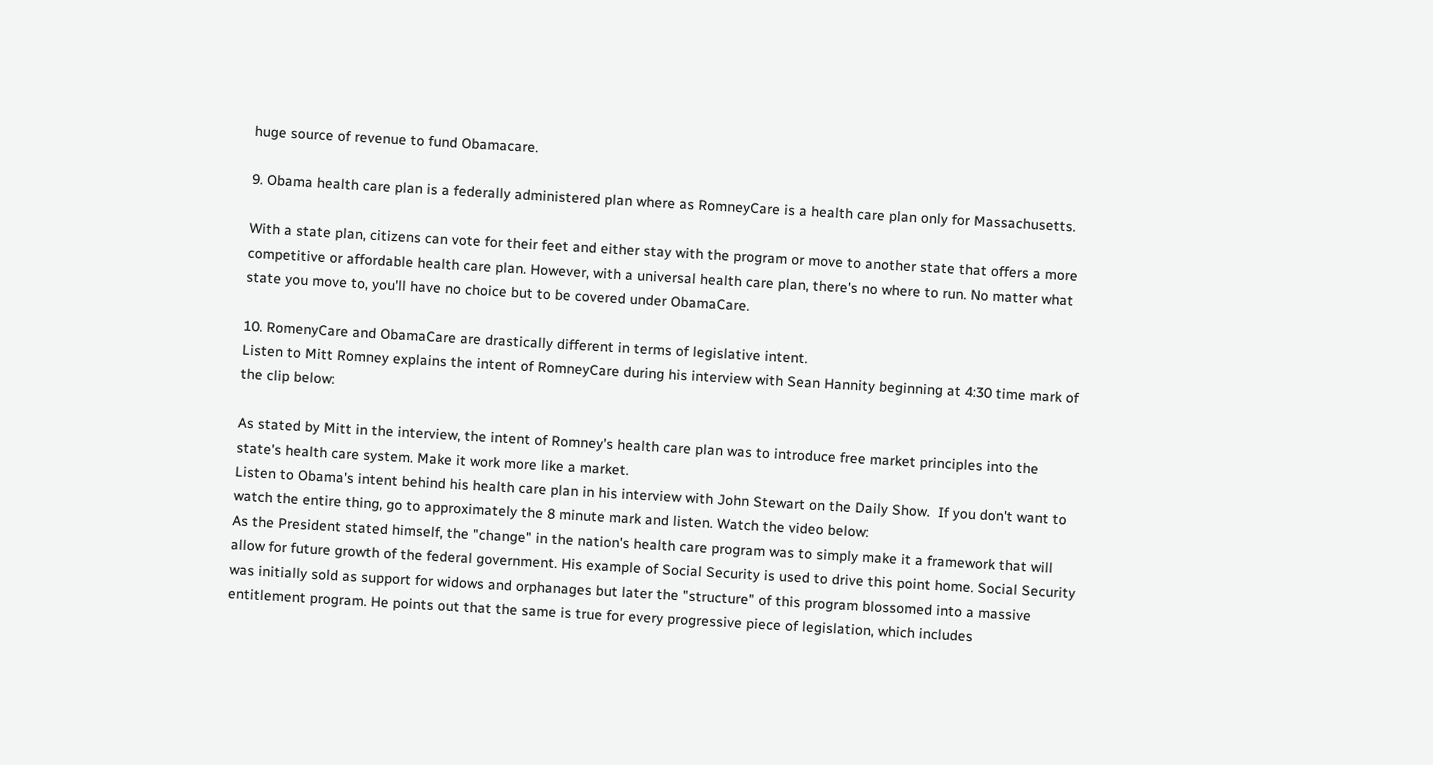huge source of revenue to fund Obamacare.

9. Obama health care plan is a federally administered plan where as RomneyCare is a health care plan only for Massachusetts.

With a state plan, citizens can vote for their feet and either stay with the program or move to another state that offers a more competitive or affordable health care plan. However, with a universal health care plan, there's no where to run. No matter what state you move to, you'll have no choice but to be covered under ObamaCare.

10. RomenyCare and ObamaCare are drastically different in terms of legislative intent.
Listen to Mitt Romney explains the intent of RomneyCare during his interview with Sean Hannity beginning at 4:30 time mark of the clip below:

As stated by Mitt in the interview, the intent of Romney's health care plan was to introduce free market principles into the state's health care system. Make it work more like a market.
Listen to Obama's intent behind his health care plan in his interview with John Stewart on the Daily Show.  If you don't want to watch the entire thing, go to approximately the 8 minute mark and listen. Watch the video below:
As the President stated himself, the "change" in the nation's health care program was to simply make it a framework that will allow for future growth of the federal government. His example of Social Security is used to drive this point home. Social Security was initially sold as support for widows and orphanages but later the "structure" of this program blossomed into a massive entitlement program. He points out that the same is true for every progressive piece of legislation, which includes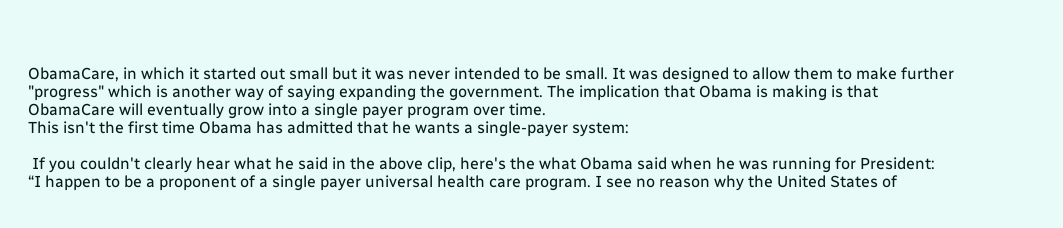ObamaCare, in which it started out small but it was never intended to be small. It was designed to allow them to make further "progress" which is another way of saying expanding the government. The implication that Obama is making is that ObamaCare will eventually grow into a single payer program over time.
This isn't the first time Obama has admitted that he wants a single-payer system:

 If you couldn't clearly hear what he said in the above clip, here's the what Obama said when he was running for President:
“I happen to be a proponent of a single payer universal health care program. I see no reason why the United States of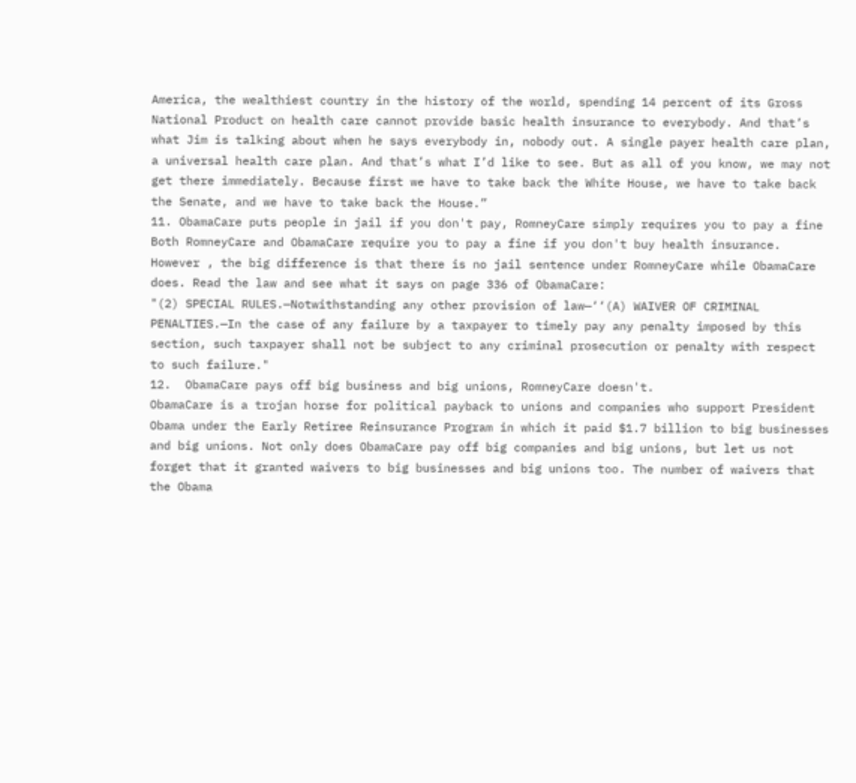America, the wealthiest country in the history of the world, spending 14 percent of its Gross National Product on health care cannot provide basic health insurance to everybody. And that’s what Jim is talking about when he says everybody in, nobody out. A single payer health care plan, a universal health care plan. And that’s what I’d like to see. But as all of you know, we may not get there immediately. Because first we have to take back the White House, we have to take back the Senate, and we have to take back the House.”
11. ObamaCare puts people in jail if you don't pay, RomneyCare simply requires you to pay a fine
Both RomneyCare and ObamaCare require you to pay a fine if you don't buy health insurance. However , the big difference is that there is no jail sentence under RomneyCare while ObamaCare does. Read the law and see what it says on page 336 of ObamaCare:
"(2) SPECIAL RULES.—Notwithstanding any other provision of law—‘‘(A) WAIVER OF CRIMINAL PENALTIES.—In the case of any failure by a taxpayer to timely pay any penalty imposed by this section, such taxpayer shall not be subject to any criminal prosecution or penalty with respect to such failure."
12.  ObamaCare pays off big business and big unions, RomneyCare doesn't.
ObamaCare is a trojan horse for political payback to unions and companies who support President Obama under the Early Retiree Reinsurance Program in which it paid $1.7 billion to big businesses and big unions. Not only does ObamaCare pay off big companies and big unions, but let us not forget that it granted waivers to big businesses and big unions too. The number of waivers that the Obama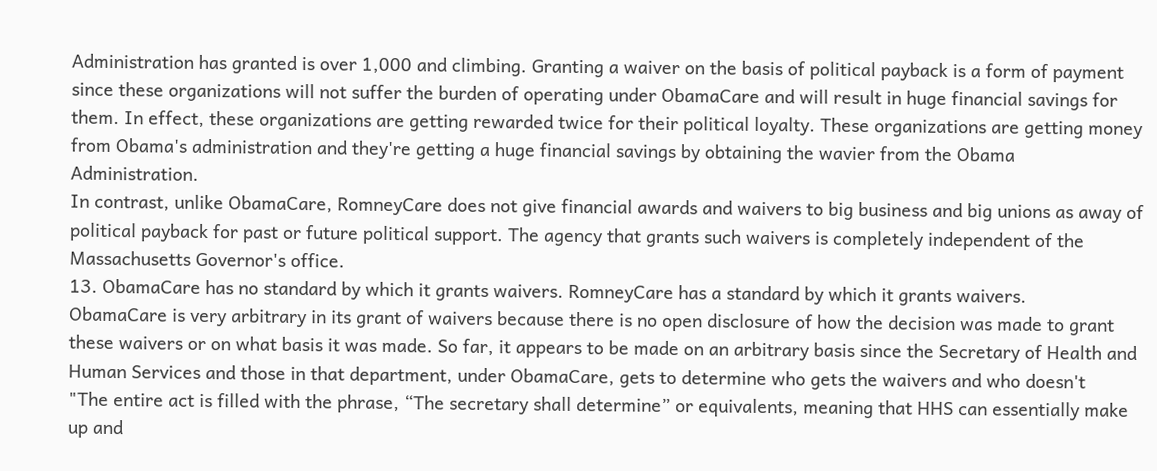Administration has granted is over 1,000 and climbing. Granting a waiver on the basis of political payback is a form of payment since these organizations will not suffer the burden of operating under ObamaCare and will result in huge financial savings for them. In effect, these organizations are getting rewarded twice for their political loyalty. These organizations are getting money from Obama's administration and they're getting a huge financial savings by obtaining the wavier from the Obama Administration.
In contrast, unlike ObamaCare, RomneyCare does not give financial awards and waivers to big business and big unions as away of political payback for past or future political support. The agency that grants such waivers is completely independent of the Massachusetts Governor's office.
13. ObamaCare has no standard by which it grants waivers. RomneyCare has a standard by which it grants waivers.
ObamaCare is very arbitrary in its grant of waivers because there is no open disclosure of how the decision was made to grant these waivers or on what basis it was made. So far, it appears to be made on an arbitrary basis since the Secretary of Health and Human Services and those in that department, under ObamaCare, gets to determine who gets the waivers and who doesn't
"The entire act is filled with the phrase, “The secretary shall determine” or equivalents, meaning that HHS can essentially make up and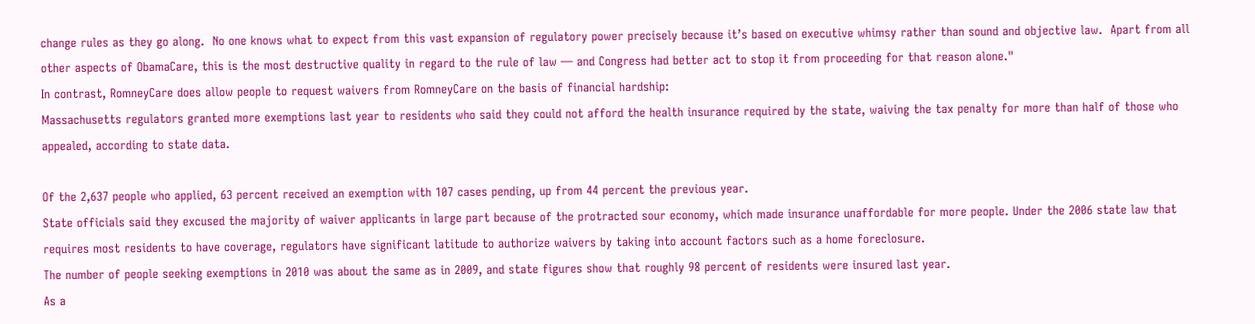change rules as they go along.  No one knows what to expect from this vast expansion of regulatory power precisely because it’s based on executive whimsy rather than sound and objective law.  Apart from all other aspects of ObamaCare, this is the most destructive quality in regard to the rule of law — and Congress had better act to stop it from proceeding for that reason alone."
In contrast, RomneyCare does allow people to request waivers from RomneyCare on the basis of financial hardship:
Massachusetts regulators granted more exemptions last year to residents who said they could not afford the health insurance required by the state, waiving the tax penalty for more than half of those who appealed, according to state data.

Of the 2,637 people who applied, 63 percent received an exemption with 107 cases pending, up from 44 percent the previous year.
State officials said they excused the majority of waiver applicants in large part because of the protracted sour economy, which made insurance unaffordable for more people. Under the 2006 state law that requires most residents to have coverage, regulators have significant latitude to authorize waivers by taking into account factors such as a home foreclosure.
The number of people seeking exemptions in 2010 was about the same as in 2009, and state figures show that roughly 98 percent of residents were insured last year.
As a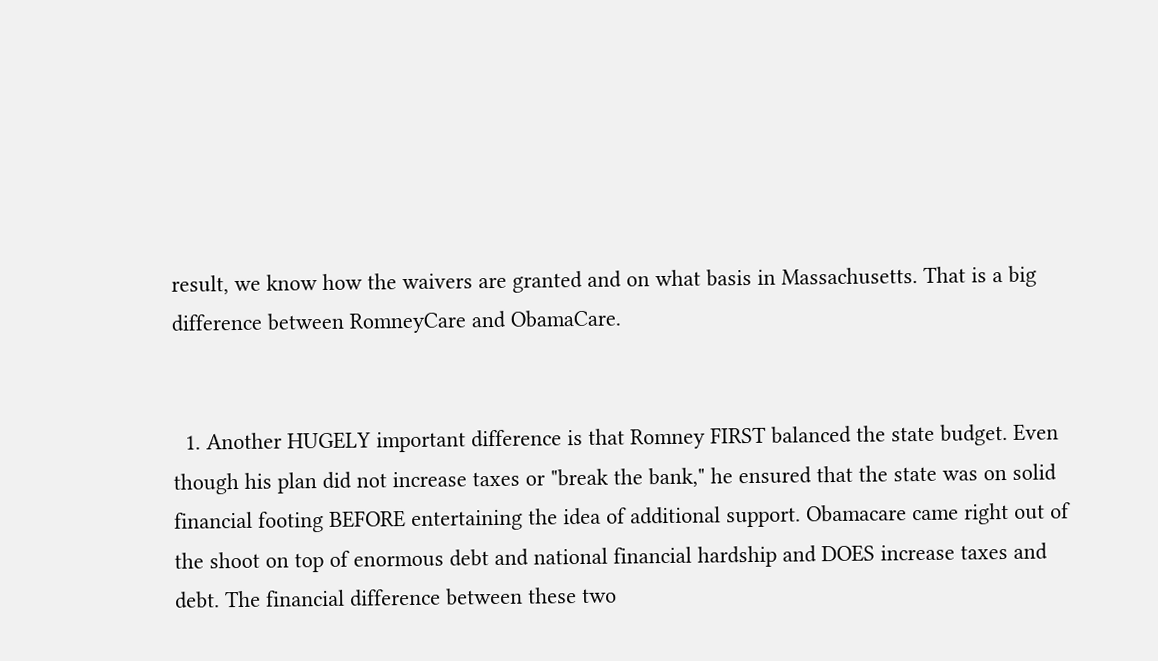result, we know how the waivers are granted and on what basis in Massachusetts. That is a big difference between RomneyCare and ObamaCare.


  1. Another HUGELY important difference is that Romney FIRST balanced the state budget. Even though his plan did not increase taxes or "break the bank," he ensured that the state was on solid financial footing BEFORE entertaining the idea of additional support. Obamacare came right out of the shoot on top of enormous debt and national financial hardship and DOES increase taxes and debt. The financial difference between these two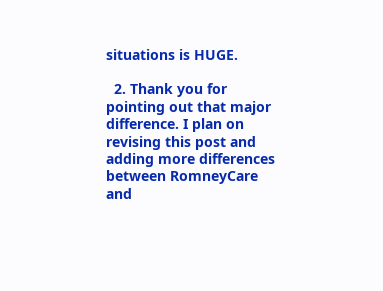situations is HUGE.

  2. Thank you for pointing out that major difference. I plan on revising this post and adding more differences between RomneyCare and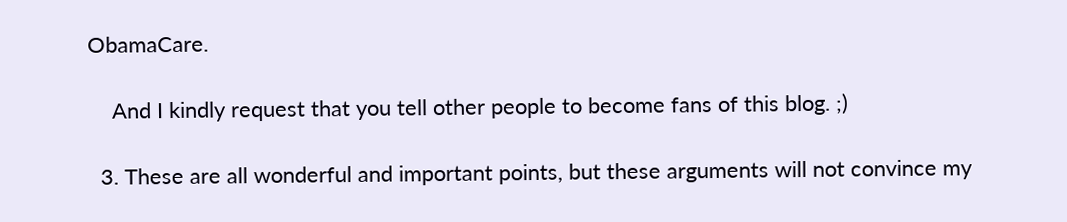ObamaCare.

    And I kindly request that you tell other people to become fans of this blog. ;)

  3. These are all wonderful and important points, but these arguments will not convince my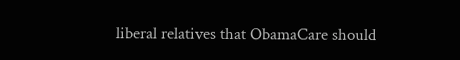liberal relatives that ObamaCare should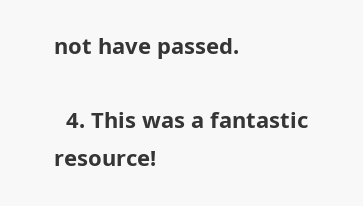not have passed.

  4. This was a fantastic resource!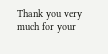Thank you very much for your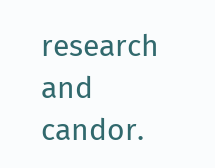research and candor.